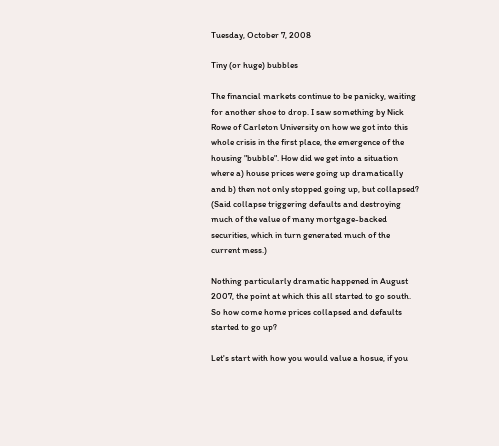Tuesday, October 7, 2008

Tiny (or huge) bubbles

The financial markets continue to be panicky, waiting for another shoe to drop. I saw something by Nick Rowe of Carleton University on how we got into this whole crisis in the first place, the emergence of the housing "bubble". How did we get into a situation where a) house prices were going up dramatically and b) then not only stopped going up, but collapsed? (Said collapse triggering defaults and destroying much of the value of many mortgage-backed securities, which in turn generated much of the current mess.)

Nothing particularly dramatic happened in August 2007, the point at which this all started to go south. So how come home prices collapsed and defaults started to go up?

Let's start with how you would value a hosue, if you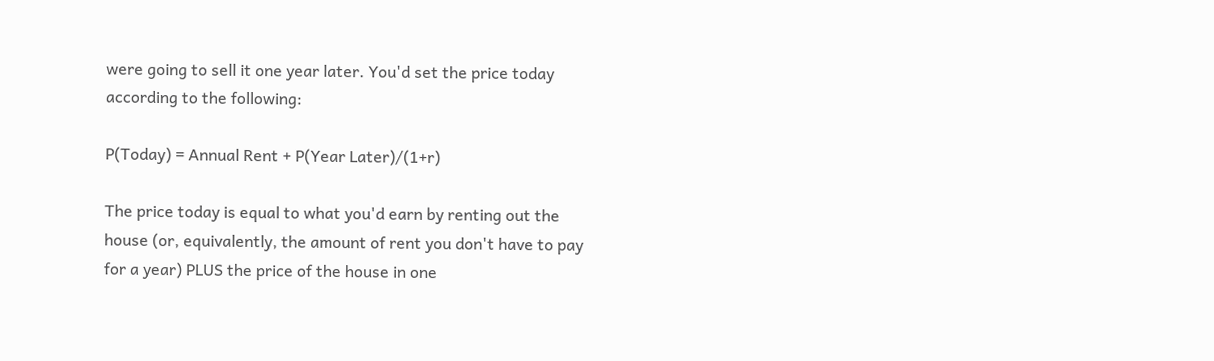were going to sell it one year later. You'd set the price today according to the following:

P(Today) = Annual Rent + P(Year Later)/(1+r)

The price today is equal to what you'd earn by renting out the house (or, equivalently, the amount of rent you don't have to pay for a year) PLUS the price of the house in one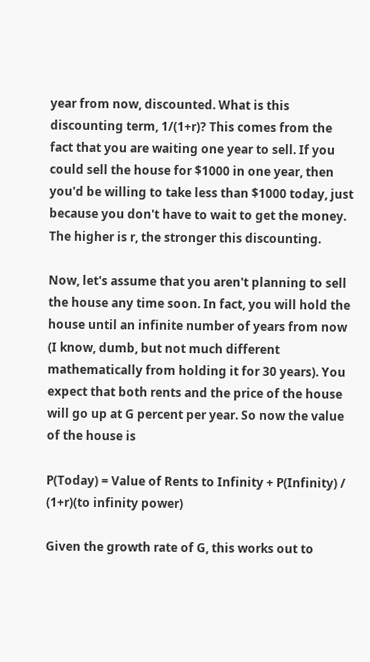year from now, discounted. What is this discounting term, 1/(1+r)? This comes from the fact that you are waiting one year to sell. If you could sell the house for $1000 in one year, then you'd be willing to take less than $1000 today, just because you don't have to wait to get the money. The higher is r, the stronger this discounting.

Now, let's assume that you aren't planning to sell the house any time soon. In fact, you will hold the house until an infinite number of years from now (I know, dumb, but not much different mathematically from holding it for 30 years). You expect that both rents and the price of the house will go up at G percent per year. So now the value of the house is

P(Today) = Value of Rents to Infinity + P(Infinity) / (1+r)(to infinity power)

Given the growth rate of G, this works out to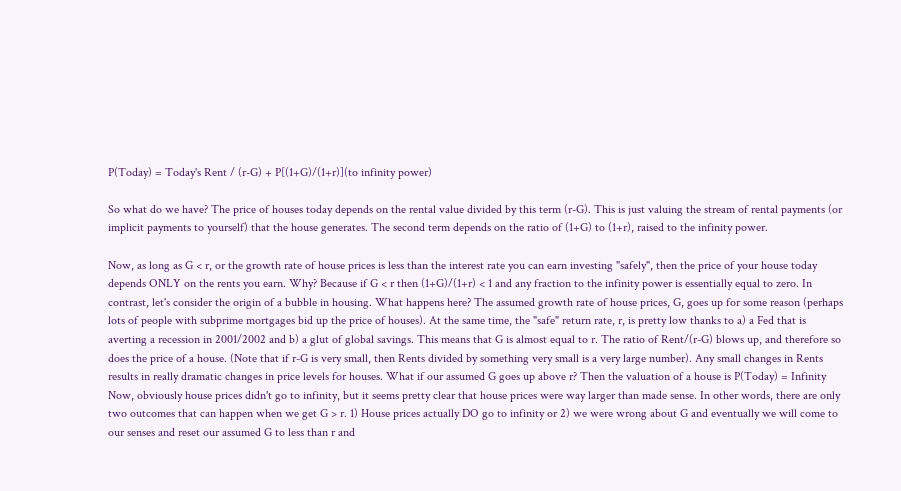P(Today) = Today's Rent / (r-G) + P[(1+G)/(1+r)](to infinity power)

So what do we have? The price of houses today depends on the rental value divided by this term (r-G). This is just valuing the stream of rental payments (or implicit payments to yourself) that the house generates. The second term depends on the ratio of (1+G) to (1+r), raised to the infinity power.

Now, as long as G < r, or the growth rate of house prices is less than the interest rate you can earn investing "safely", then the price of your house today depends ONLY on the rents you earn. Why? Because if G < r then (1+G)/(1+r) < 1 and any fraction to the infinity power is essentially equal to zero. In contrast, let's consider the origin of a bubble in housing. What happens here? The assumed growth rate of house prices, G, goes up for some reason (perhaps lots of people with subprime mortgages bid up the price of houses). At the same time, the "safe" return rate, r, is pretty low thanks to a) a Fed that is averting a recession in 2001/2002 and b) a glut of global savings. This means that G is almost equal to r. The ratio of Rent/(r-G) blows up, and therefore so does the price of a house. (Note that if r-G is very small, then Rents divided by something very small is a very large number). Any small changes in Rents results in really dramatic changes in price levels for houses. What if our assumed G goes up above r? Then the valuation of a house is P(Today) = Infinity Now, obviously house prices didn't go to infinity, but it seems pretty clear that house prices were way larger than made sense. In other words, there are only two outcomes that can happen when we get G > r. 1) House prices actually DO go to infinity or 2) we were wrong about G and eventually we will come to our senses and reset our assumed G to less than r and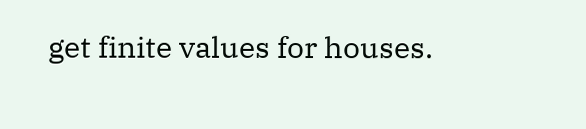get finite values for houses.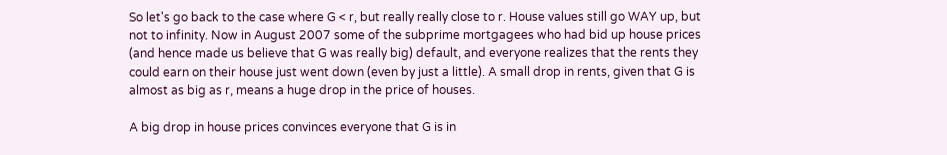So let's go back to the case where G < r, but really really close to r. House values still go WAY up, but not to infinity. Now in August 2007 some of the subprime mortgagees who had bid up house prices (and hence made us believe that G was really big) default, and everyone realizes that the rents they could earn on their house just went down (even by just a little). A small drop in rents, given that G is almost as big as r, means a huge drop in the price of houses.

A big drop in house prices convinces everyone that G is in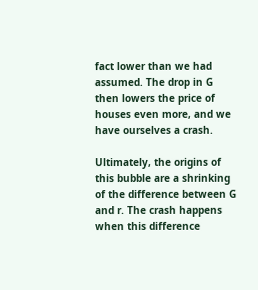fact lower than we had assumed. The drop in G then lowers the price of houses even more, and we have ourselves a crash.

Ultimately, the origins of this bubble are a shrinking of the difference between G and r. The crash happens when this difference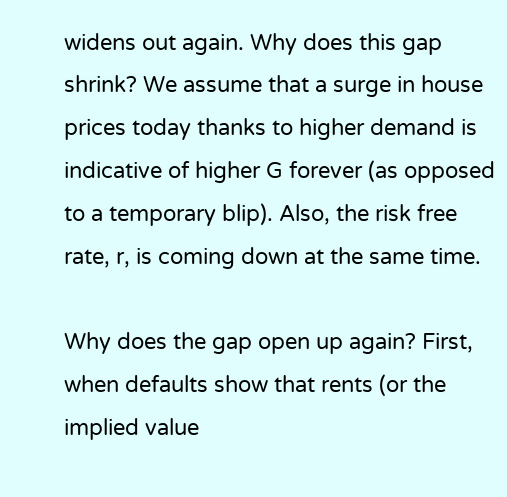widens out again. Why does this gap shrink? We assume that a surge in house prices today thanks to higher demand is indicative of higher G forever (as opposed to a temporary blip). Also, the risk free rate, r, is coming down at the same time.

Why does the gap open up again? First, when defaults show that rents (or the implied value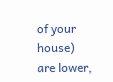of your house) are lower,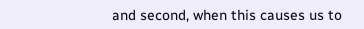and second, when this causes us to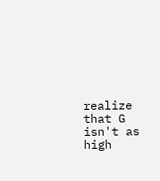realize that G isn't as high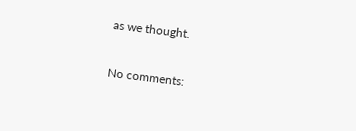as we thought.

No comments: